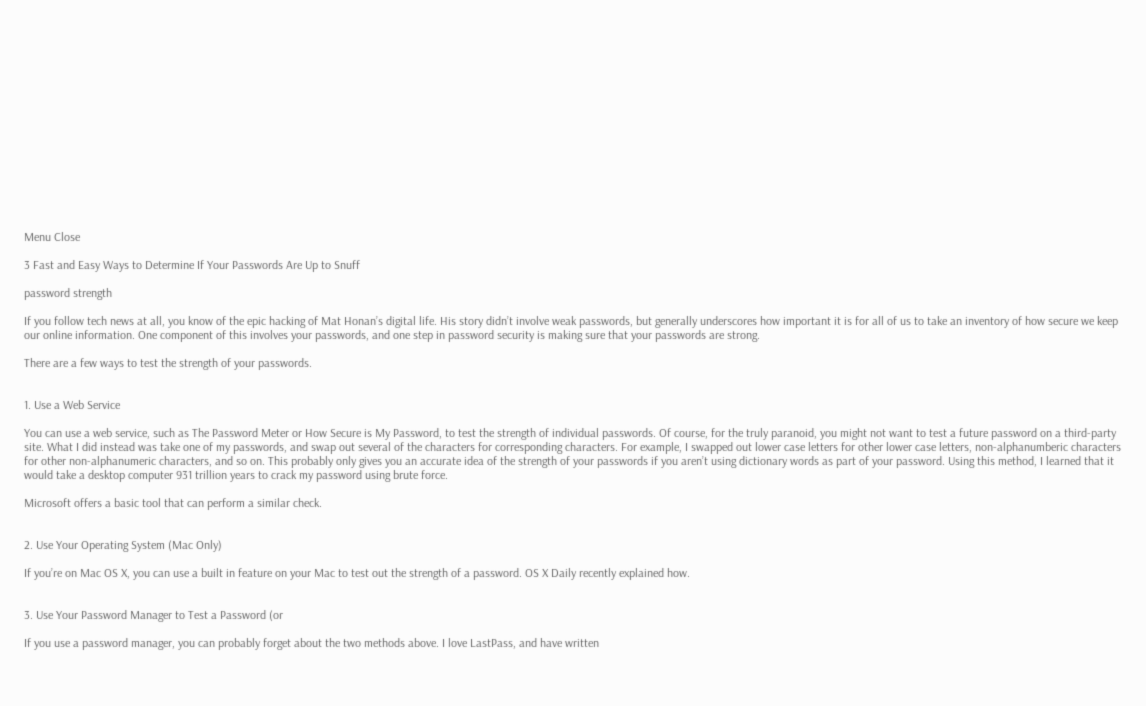Menu Close

3 Fast and Easy Ways to Determine If Your Passwords Are Up to Snuff

password strength

If you follow tech news at all, you know of the epic hacking of Mat Honan’s digital life. His story didn’t involve weak passwords, but generally underscores how important it is for all of us to take an inventory of how secure we keep our online information. One component of this involves your passwords, and one step in password security is making sure that your passwords are strong.

There are a few ways to test the strength of your passwords.


1. Use a Web Service

You can use a web service, such as The Password Meter or How Secure is My Password, to test the strength of individual passwords. Of course, for the truly paranoid, you might not want to test a future password on a third-party site. What I did instead was take one of my passwords, and swap out several of the characters for corresponding characters. For example, I swapped out lower case letters for other lower case letters, non-alphanumberic characters for other non-alphanumeric characters, and so on. This probably only gives you an accurate idea of the strength of your passwords if you aren’t using dictionary words as part of your password. Using this method, I learned that it would take a desktop computer 931 trillion years to crack my password using brute force.

Microsoft offers a basic tool that can perform a similar check.


2. Use Your Operating System (Mac Only)

If you’re on Mac OS X, you can use a built in feature on your Mac to test out the strength of a password. OS X Daily recently explained how.


3. Use Your Password Manager to Test a Password (or

If you use a password manager, you can probably forget about the two methods above. I love LastPass, and have written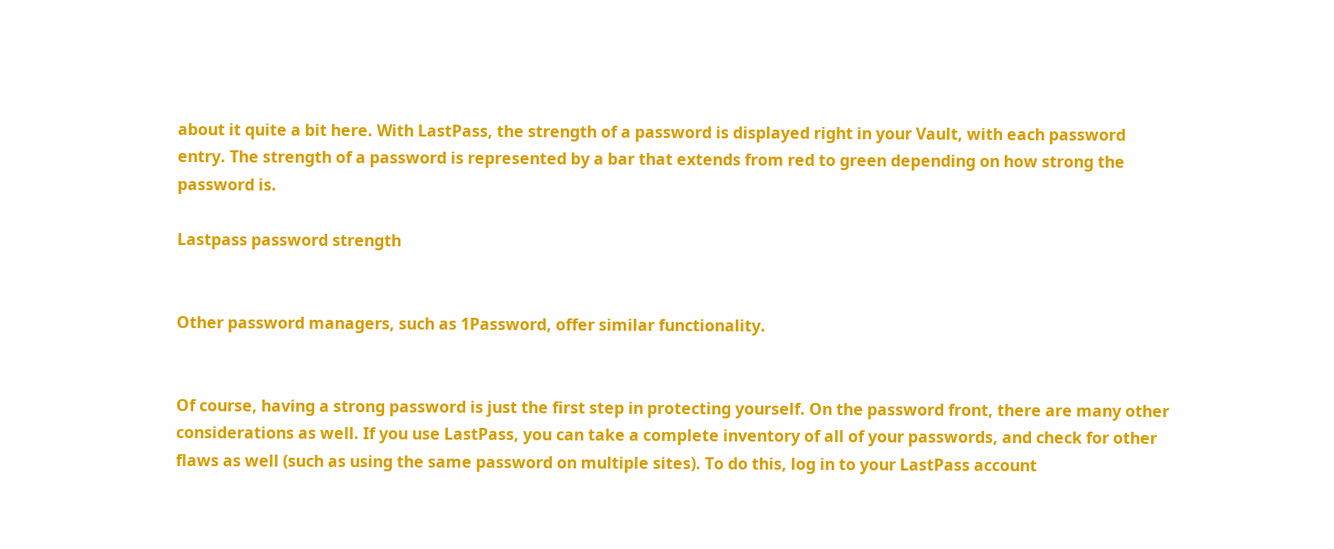about it quite a bit here. With LastPass, the strength of a password is displayed right in your Vault, with each password entry. The strength of a password is represented by a bar that extends from red to green depending on how strong the password is.

Lastpass password strength


Other password managers, such as 1Password, offer similar functionality.


Of course, having a strong password is just the first step in protecting yourself. On the password front, there are many other considerations as well. If you use LastPass, you can take a complete inventory of all of your passwords, and check for other flaws as well (such as using the same password on multiple sites). To do this, log in to your LastPass account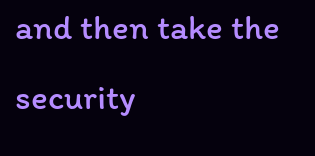and then take the security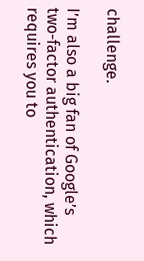challenge.

I’m also a big fan of Google’s two-factor authentication, which requires you to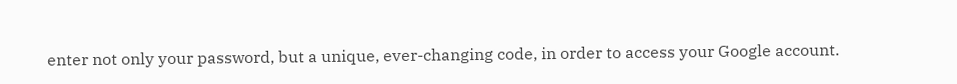enter not only your password, but a unique, ever-changing code, in order to access your Google account.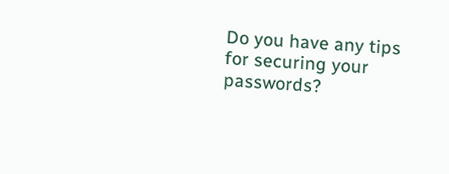Do you have any tips for securing your passwords?